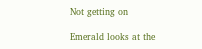Not getting on

Emerald looks at the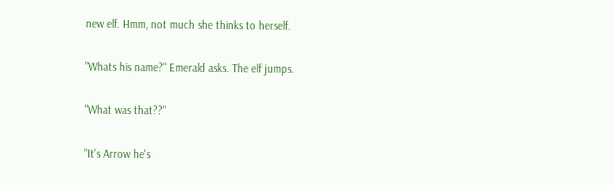new elf. Hmm, not much she thinks to herself.

"Whats his name?" Emerald asks. The elf jumps.

"What was that??"

"It's Arrow he's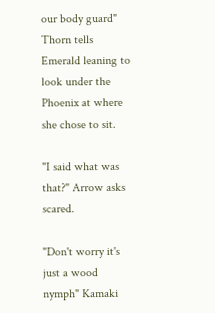our body guard" Thorn tells Emerald leaning to look under the Phoenix at where she chose to sit.

"I said what was that?" Arrow asks scared.

"Don't worry it's just a wood nymph" Kamaki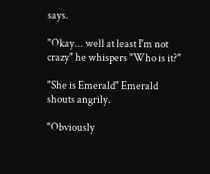says.

"Okay... well at least I'm not crazy" he whispers "Who is it?"

"She is Emerald" Emerald shouts angrily.

"Obviously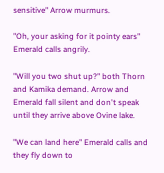sensitive" Arrow murmurs.

"Oh, your asking for it pointy ears" Emerald calls angrily.

"Will you two shut up?" both Thorn and Kamika demand. Arrow and Emerald fall silent and don't speak until they arrive above Ovine lake.

"We can land here" Emerald calls and they fly down to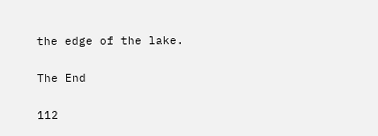the edge of the lake.

The End

112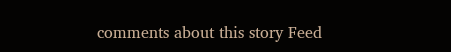comments about this story Feed